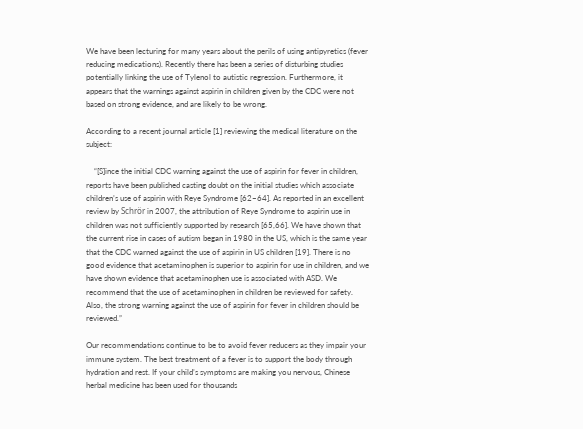We have been lecturing for many years about the perils of using antipyretics (fever reducing medications). Recently there has been a series of disturbing studies potentially linking the use of Tylenol to autistic regression. Furthermore, it appears that the warnings against aspirin in children given by the CDC were not based on strong evidence, and are likely to be wrong.

According to a recent journal article [1] reviewing the medical literature on the subject:

    “[S]ince the initial CDC warning against the use of aspirin for fever in children, reports have been published casting doubt on the initial studies which associate children’s use of aspirin with Reye Syndrome [62–64]. As reported in an excellent review by Schrör in 2007, the attribution of Reye Syndrome to aspirin use in children was not sufficiently supported by research [65,66]. We have shown that the current rise in cases of autism began in 1980 in the US, which is the same year that the CDC warned against the use of aspirin in US children [19]. There is no good evidence that acetaminophen is superior to aspirin for use in children, and we have shown evidence that acetaminophen use is associated with ASD. We recommend that the use of acetaminophen in children be reviewed for safety. Also, the strong warning against the use of aspirin for fever in children should be reviewed.”

Our recommendations continue to be to avoid fever reducers as they impair your immune system. The best treatment of a fever is to support the body through hydration and rest. If your child’s symptoms are making you nervous, Chinese herbal medicine has been used for thousands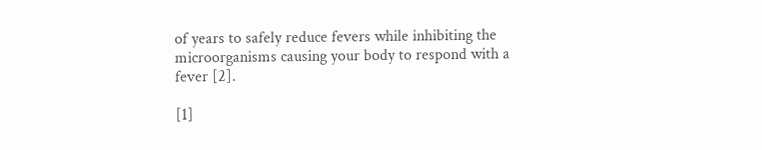of years to safely reduce fevers while inhibiting the microorganisms causing your body to respond with a fever [2].

[1]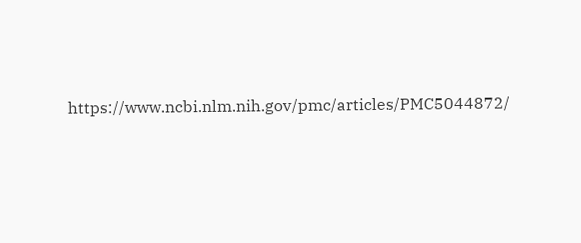https://www.ncbi.nlm.nih.gov/pmc/articles/PMC5044872/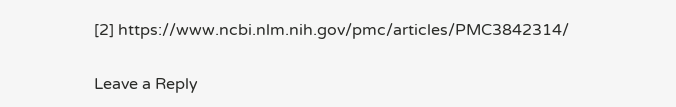[2] https://www.ncbi.nlm.nih.gov/pmc/articles/PMC3842314/


Leave a Reply